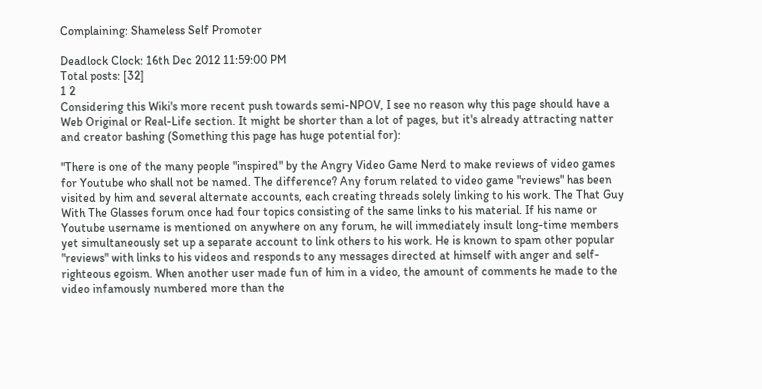Complaining: Shameless Self Promoter

Deadlock Clock: 16th Dec 2012 11:59:00 PM
Total posts: [32]
1 2
Considering this Wiki's more recent push towards semi-NPOV, I see no reason why this page should have a Web Original or Real-Life section. It might be shorter than a lot of pages, but it's already attracting natter and creator bashing (Something this page has huge potential for):

"There is one of the many people "inspired" by the Angry Video Game Nerd to make reviews of video games for Youtube who shall not be named. The difference? Any forum related to video game "reviews" has been visited by him and several alternate accounts, each creating threads solely linking to his work. The That Guy With The Glasses forum once had four topics consisting of the same links to his material. If his name or Youtube username is mentioned on anywhere on any forum, he will immediately insult long-time members yet simultaneously set up a separate account to link others to his work. He is known to spam other popular "reviews" with links to his videos and responds to any messages directed at himself with anger and self-righteous egoism. When another user made fun of him in a video, the amount of comments he made to the video infamously numbered more than the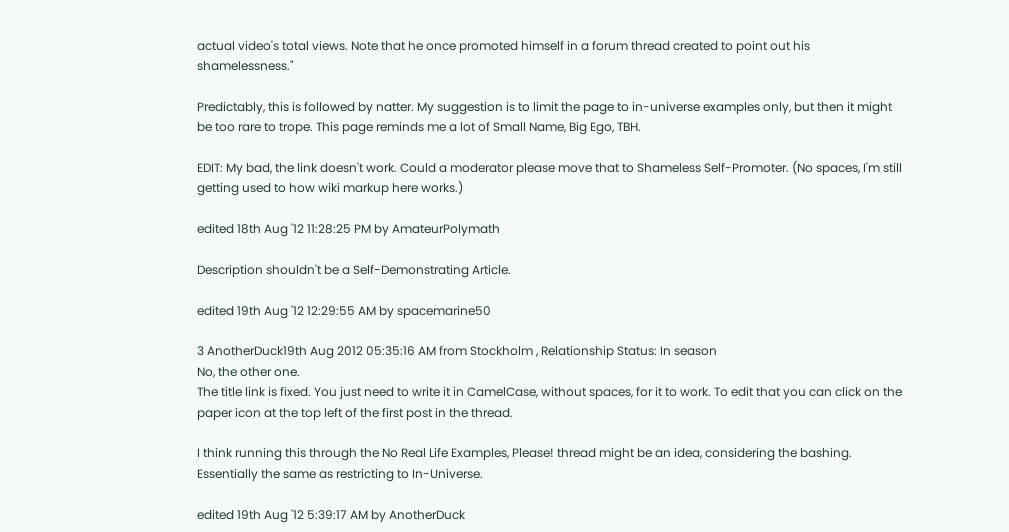actual video's total views. Note that he once promoted himself in a forum thread created to point out his shamelessness."

Predictably, this is followed by natter. My suggestion is to limit the page to in-universe examples only, but then it might be too rare to trope. This page reminds me a lot of Small Name, Big Ego, TBH.

EDIT: My bad, the link doesn't work. Could a moderator please move that to Shameless Self-Promoter. (No spaces, I'm still getting used to how wiki markup here works.)

edited 18th Aug '12 11:28:25 PM by AmateurPolymath

Description shouldn't be a Self-Demonstrating Article.

edited 19th Aug '12 12:29:55 AM by spacemarine50

3 AnotherDuck19th Aug 2012 05:35:16 AM from Stockholm , Relationship Status: In season
No, the other one.
The title link is fixed. You just need to write it in CamelCase, without spaces, for it to work. To edit that you can click on the paper icon at the top left of the first post in the thread.

I think running this through the No Real Life Examples, Please! thread might be an idea, considering the bashing. Essentially the same as restricting to In-Universe.

edited 19th Aug '12 5:39:17 AM by AnotherDuck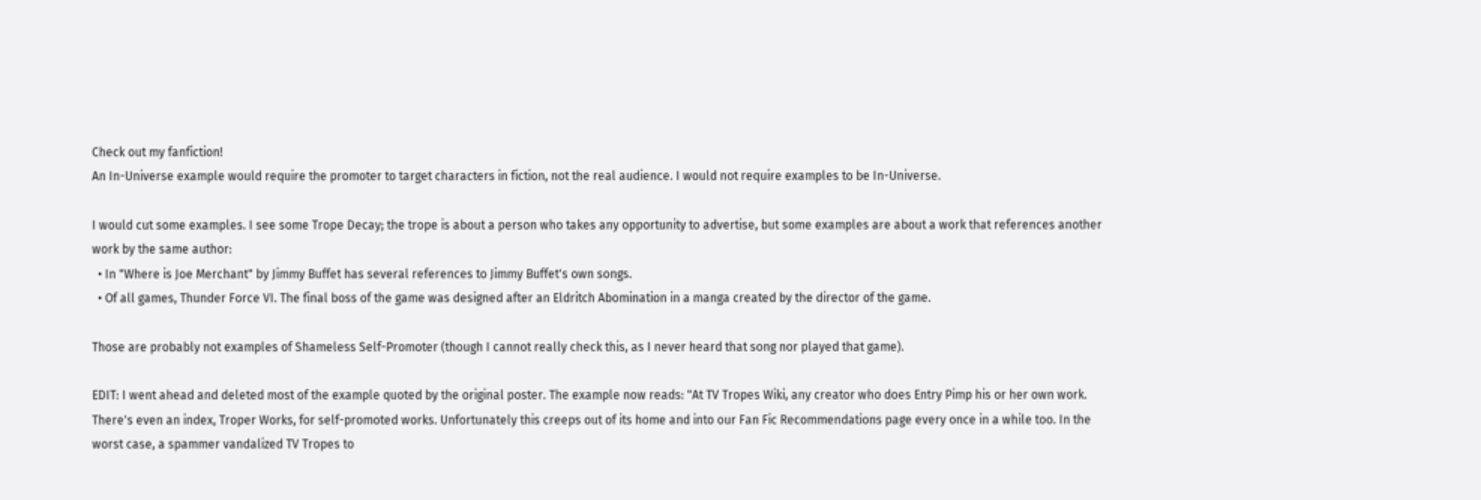Check out my fanfiction!
An In-Universe example would require the promoter to target characters in fiction, not the real audience. I would not require examples to be In-Universe.

I would cut some examples. I see some Trope Decay; the trope is about a person who takes any opportunity to advertise, but some examples are about a work that references another work by the same author:
  • In "Where is Joe Merchant" by Jimmy Buffet has several references to Jimmy Buffet's own songs.
  • Of all games, Thunder Force VI. The final boss of the game was designed after an Eldritch Abomination in a manga created by the director of the game.

Those are probably not examples of Shameless Self-Promoter (though I cannot really check this, as I never heard that song nor played that game).

EDIT: I went ahead and deleted most of the example quoted by the original poster. The example now reads: "At TV Tropes Wiki, any creator who does Entry Pimp his or her own work. There's even an index, Troper Works, for self-promoted works. Unfortunately this creeps out of its home and into our Fan Fic Recommendations page every once in a while too. In the worst case, a spammer vandalized TV Tropes to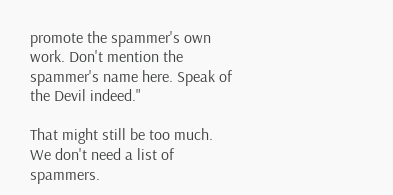promote the spammer's own work. Don't mention the spammer's name here. Speak of the Devil indeed."

That might still be too much. We don't need a list of spammers.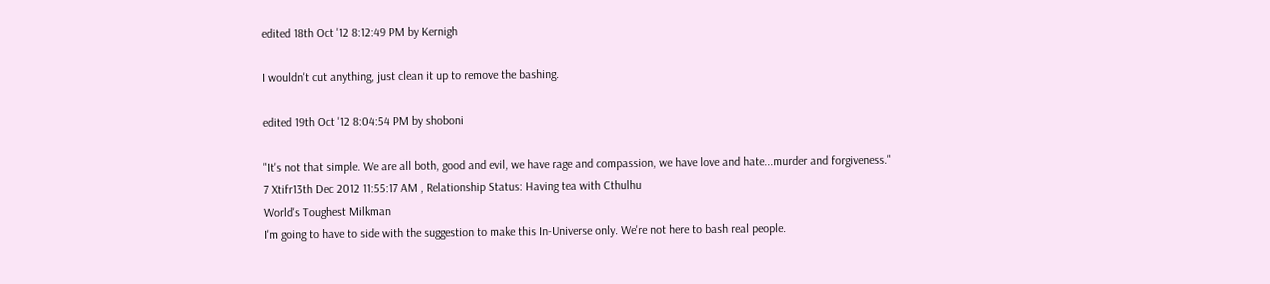edited 18th Oct '12 8:12:49 PM by Kernigh

I wouldn't cut anything, just clean it up to remove the bashing.

edited 19th Oct '12 8:04:54 PM by shoboni

"It's not that simple. We are all both, good and evil, we have rage and compassion, we have love and hate...murder and forgiveness."
7 Xtifr13th Dec 2012 11:55:17 AM , Relationship Status: Having tea with Cthulhu
World's Toughest Milkman
I'm going to have to side with the suggestion to make this In-Universe only. We're not here to bash real people.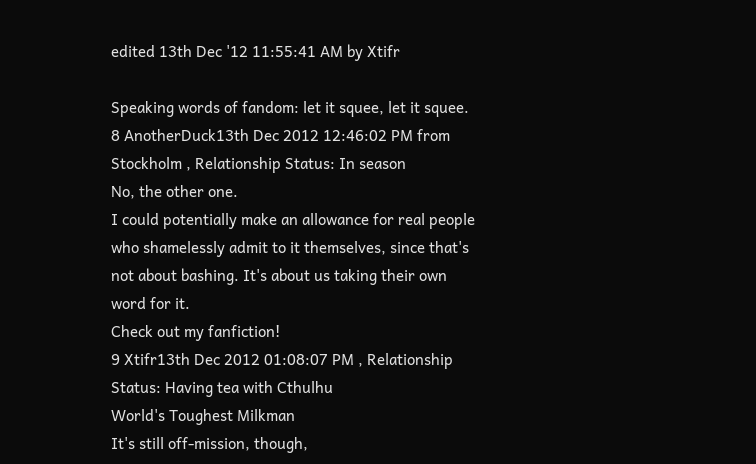edited 13th Dec '12 11:55:41 AM by Xtifr

Speaking words of fandom: let it squee, let it squee.
8 AnotherDuck13th Dec 2012 12:46:02 PM from Stockholm , Relationship Status: In season
No, the other one.
I could potentially make an allowance for real people who shamelessly admit to it themselves, since that's not about bashing. It's about us taking their own word for it.
Check out my fanfiction!
9 Xtifr13th Dec 2012 01:08:07 PM , Relationship Status: Having tea with Cthulhu
World's Toughest Milkman
It's still off-mission, though,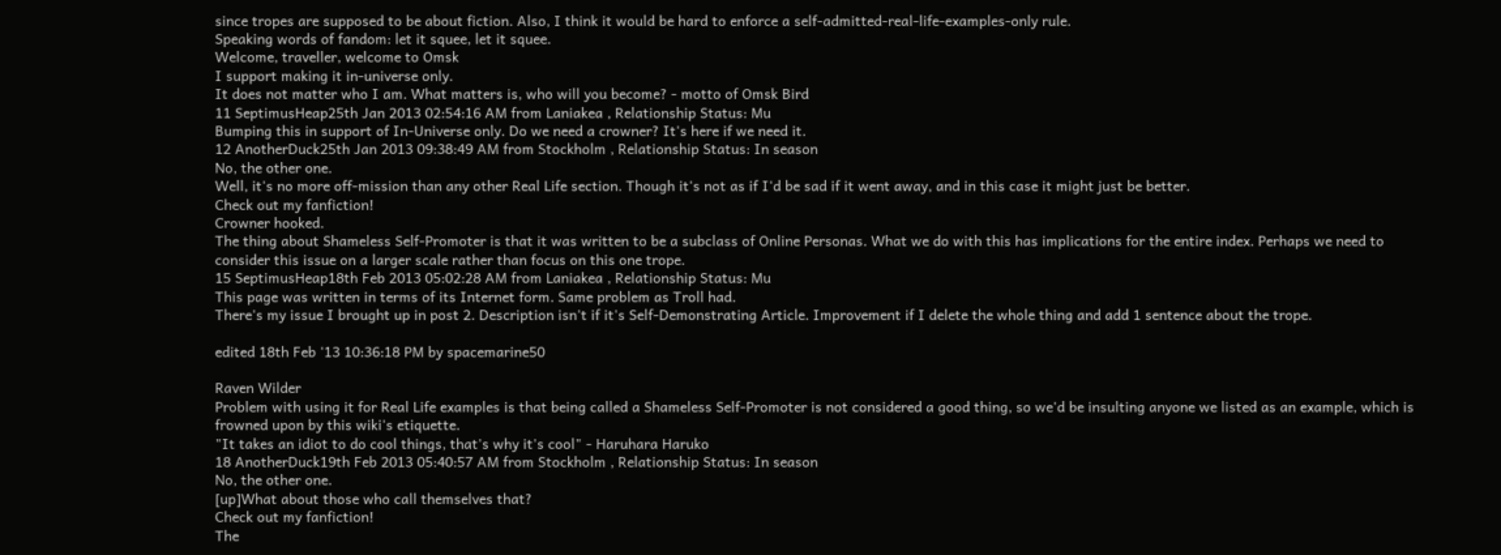since tropes are supposed to be about fiction. Also, I think it would be hard to enforce a self-admitted-real-life-examples-only rule.
Speaking words of fandom: let it squee, let it squee.
Welcome, traveller, welcome to Omsk
I support making it in-universe only.
It does not matter who I am. What matters is, who will you become? - motto of Omsk Bird
11 SeptimusHeap25th Jan 2013 02:54:16 AM from Laniakea , Relationship Status: Mu
Bumping this in support of In-Universe only. Do we need a crowner? It's here if we need it.
12 AnotherDuck25th Jan 2013 09:38:49 AM from Stockholm , Relationship Status: In season
No, the other one.
Well, it's no more off-mission than any other Real Life section. Though it's not as if I'd be sad if it went away, and in this case it might just be better.
Check out my fanfiction!
Crowner hooked.
The thing about Shameless Self-Promoter is that it was written to be a subclass of Online Personas. What we do with this has implications for the entire index. Perhaps we need to consider this issue on a larger scale rather than focus on this one trope.
15 SeptimusHeap18th Feb 2013 05:02:28 AM from Laniakea , Relationship Status: Mu
This page was written in terms of its Internet form. Same problem as Troll had.
There's my issue I brought up in post 2. Description isn't if it's Self-Demonstrating Article. Improvement if I delete the whole thing and add 1 sentence about the trope.

edited 18th Feb '13 10:36:18 PM by spacemarine50

Raven Wilder
Problem with using it for Real Life examples is that being called a Shameless Self-Promoter is not considered a good thing, so we'd be insulting anyone we listed as an example, which is frowned upon by this wiki's etiquette.
"It takes an idiot to do cool things, that's why it's cool" - Haruhara Haruko
18 AnotherDuck19th Feb 2013 05:40:57 AM from Stockholm , Relationship Status: In season
No, the other one.
[up]What about those who call themselves that?
Check out my fanfiction!
The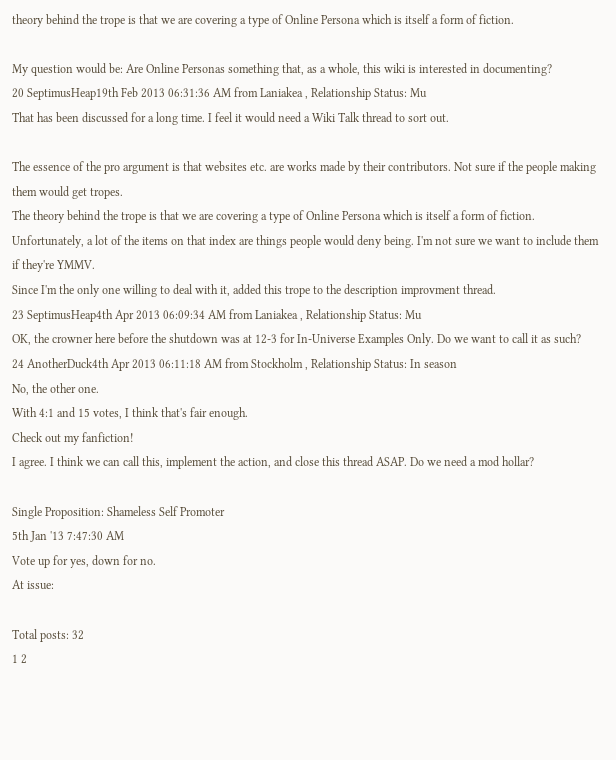theory behind the trope is that we are covering a type of Online Persona which is itself a form of fiction.

My question would be: Are Online Personas something that, as a whole, this wiki is interested in documenting?
20 SeptimusHeap19th Feb 2013 06:31:36 AM from Laniakea , Relationship Status: Mu
That has been discussed for a long time. I feel it would need a Wiki Talk thread to sort out.

The essence of the pro argument is that websites etc. are works made by their contributors. Not sure if the people making them would get tropes.
The theory behind the trope is that we are covering a type of Online Persona which is itself a form of fiction.
Unfortunately, a lot of the items on that index are things people would deny being. I'm not sure we want to include them if they're YMMV.
Since I'm the only one willing to deal with it, added this trope to the description improvment thread.
23 SeptimusHeap4th Apr 2013 06:09:34 AM from Laniakea , Relationship Status: Mu
OK, the crowner here before the shutdown was at 12-3 for In-Universe Examples Only. Do we want to call it as such?
24 AnotherDuck4th Apr 2013 06:11:18 AM from Stockholm , Relationship Status: In season
No, the other one.
With 4:1 and 15 votes, I think that's fair enough.
Check out my fanfiction!
I agree. I think we can call this, implement the action, and close this thread ASAP. Do we need a mod hollar?

Single Proposition: Shameless Self Promoter
5th Jan '13 7:47:30 AM
Vote up for yes, down for no.
At issue:

Total posts: 32
1 2